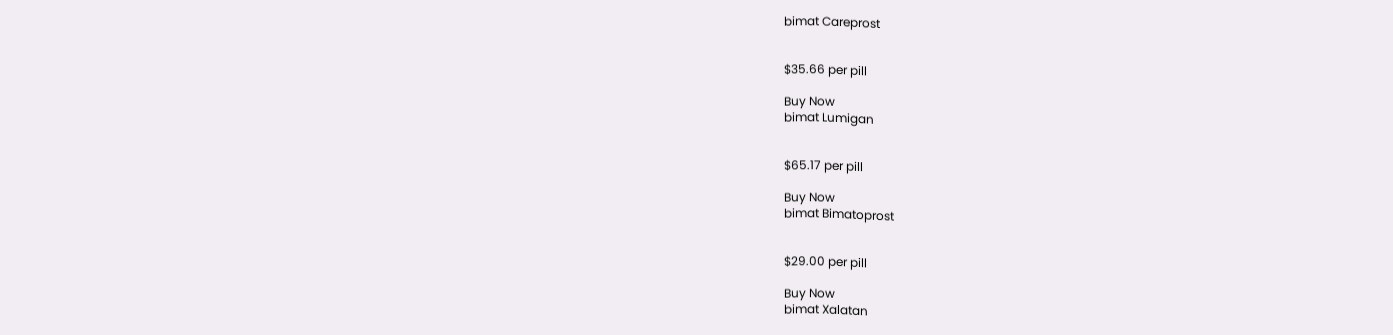bimat Careprost


$35.66 per pill

Buy Now
bimat Lumigan


$65.17 per pill

Buy Now
bimat Bimatoprost


$29.00 per pill

Buy Now
bimat Xalatan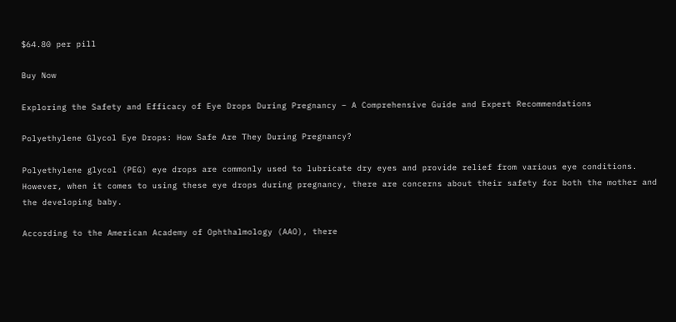$64.80 per pill

Buy Now

Exploring the Safety and Efficacy of Eye Drops During Pregnancy – A Comprehensive Guide and Expert Recommendations

Polyethylene Glycol Eye Drops: How Safe Are They During Pregnancy?

Polyethylene glycol (PEG) eye drops are commonly used to lubricate dry eyes and provide relief from various eye conditions. However, when it comes to using these eye drops during pregnancy, there are concerns about their safety for both the mother and the developing baby.

According to the American Academy of Ophthalmology (AAO), there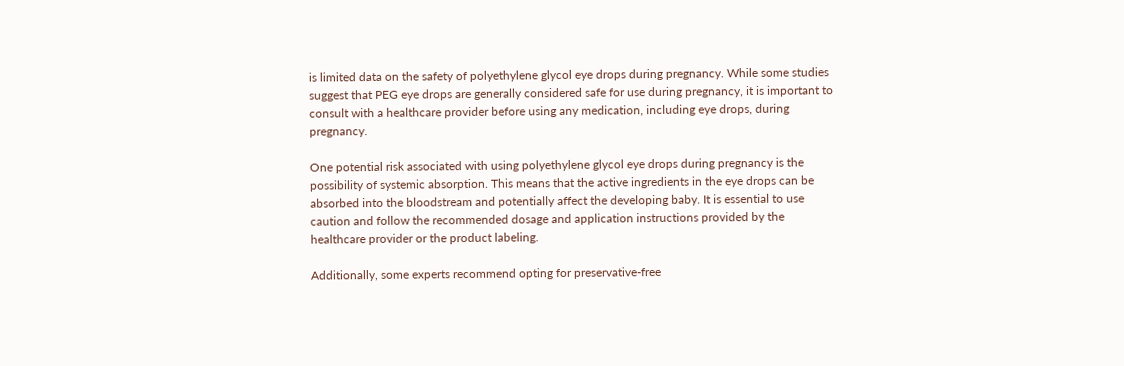is limited data on the safety of polyethylene glycol eye drops during pregnancy. While some studies suggest that PEG eye drops are generally considered safe for use during pregnancy, it is important to consult with a healthcare provider before using any medication, including eye drops, during pregnancy.

One potential risk associated with using polyethylene glycol eye drops during pregnancy is the possibility of systemic absorption. This means that the active ingredients in the eye drops can be absorbed into the bloodstream and potentially affect the developing baby. It is essential to use caution and follow the recommended dosage and application instructions provided by the healthcare provider or the product labeling.

Additionally, some experts recommend opting for preservative-free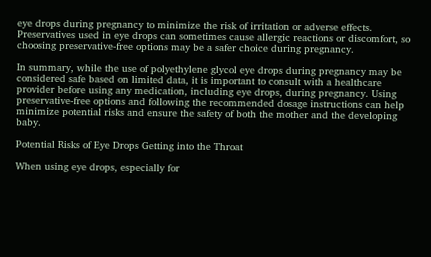eye drops during pregnancy to minimize the risk of irritation or adverse effects. Preservatives used in eye drops can sometimes cause allergic reactions or discomfort, so choosing preservative-free options may be a safer choice during pregnancy.

In summary, while the use of polyethylene glycol eye drops during pregnancy may be considered safe based on limited data, it is important to consult with a healthcare provider before using any medication, including eye drops, during pregnancy. Using preservative-free options and following the recommended dosage instructions can help minimize potential risks and ensure the safety of both the mother and the developing baby.

Potential Risks of Eye Drops Getting into the Throat

When using eye drops, especially for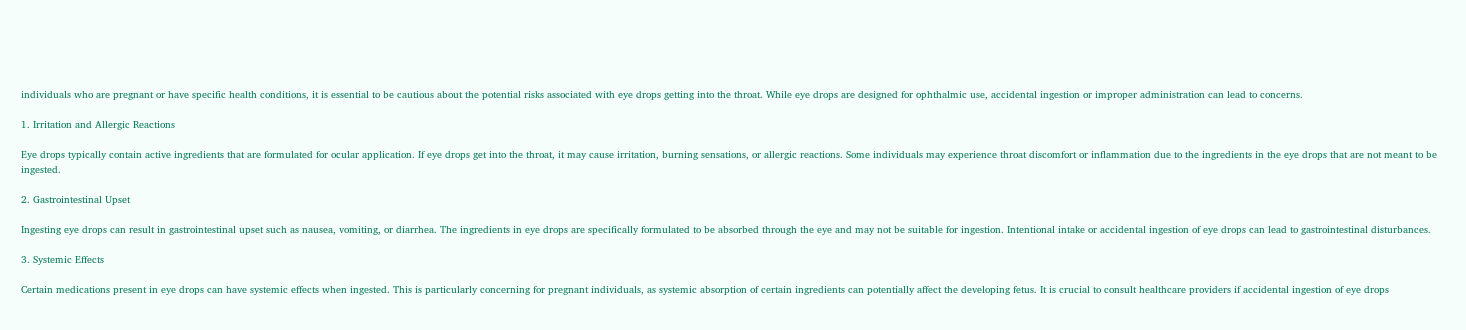individuals who are pregnant or have specific health conditions, it is essential to be cautious about the potential risks associated with eye drops getting into the throat. While eye drops are designed for ophthalmic use, accidental ingestion or improper administration can lead to concerns.

1. Irritation and Allergic Reactions

Eye drops typically contain active ingredients that are formulated for ocular application. If eye drops get into the throat, it may cause irritation, burning sensations, or allergic reactions. Some individuals may experience throat discomfort or inflammation due to the ingredients in the eye drops that are not meant to be ingested.

2. Gastrointestinal Upset

Ingesting eye drops can result in gastrointestinal upset such as nausea, vomiting, or diarrhea. The ingredients in eye drops are specifically formulated to be absorbed through the eye and may not be suitable for ingestion. Intentional intake or accidental ingestion of eye drops can lead to gastrointestinal disturbances.

3. Systemic Effects

Certain medications present in eye drops can have systemic effects when ingested. This is particularly concerning for pregnant individuals, as systemic absorption of certain ingredients can potentially affect the developing fetus. It is crucial to consult healthcare providers if accidental ingestion of eye drops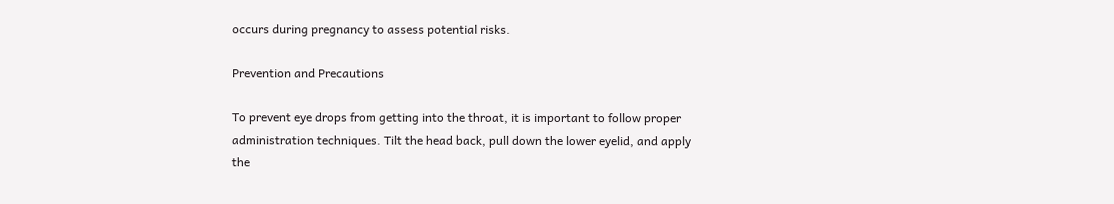occurs during pregnancy to assess potential risks.

Prevention and Precautions

To prevent eye drops from getting into the throat, it is important to follow proper administration techniques. Tilt the head back, pull down the lower eyelid, and apply the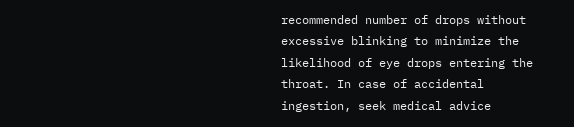recommended number of drops without excessive blinking to minimize the likelihood of eye drops entering the throat. In case of accidental ingestion, seek medical advice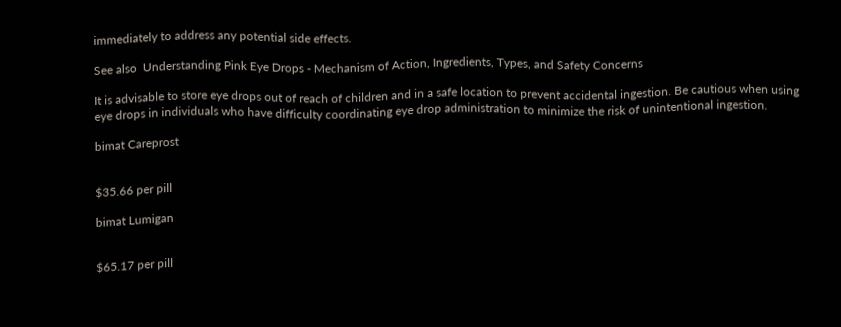immediately to address any potential side effects.

See also  Understanding Pink Eye Drops - Mechanism of Action, Ingredients, Types, and Safety Concerns

It is advisable to store eye drops out of reach of children and in a safe location to prevent accidental ingestion. Be cautious when using eye drops in individuals who have difficulty coordinating eye drop administration to minimize the risk of unintentional ingestion.

bimat Careprost


$35.66 per pill

bimat Lumigan


$65.17 per pill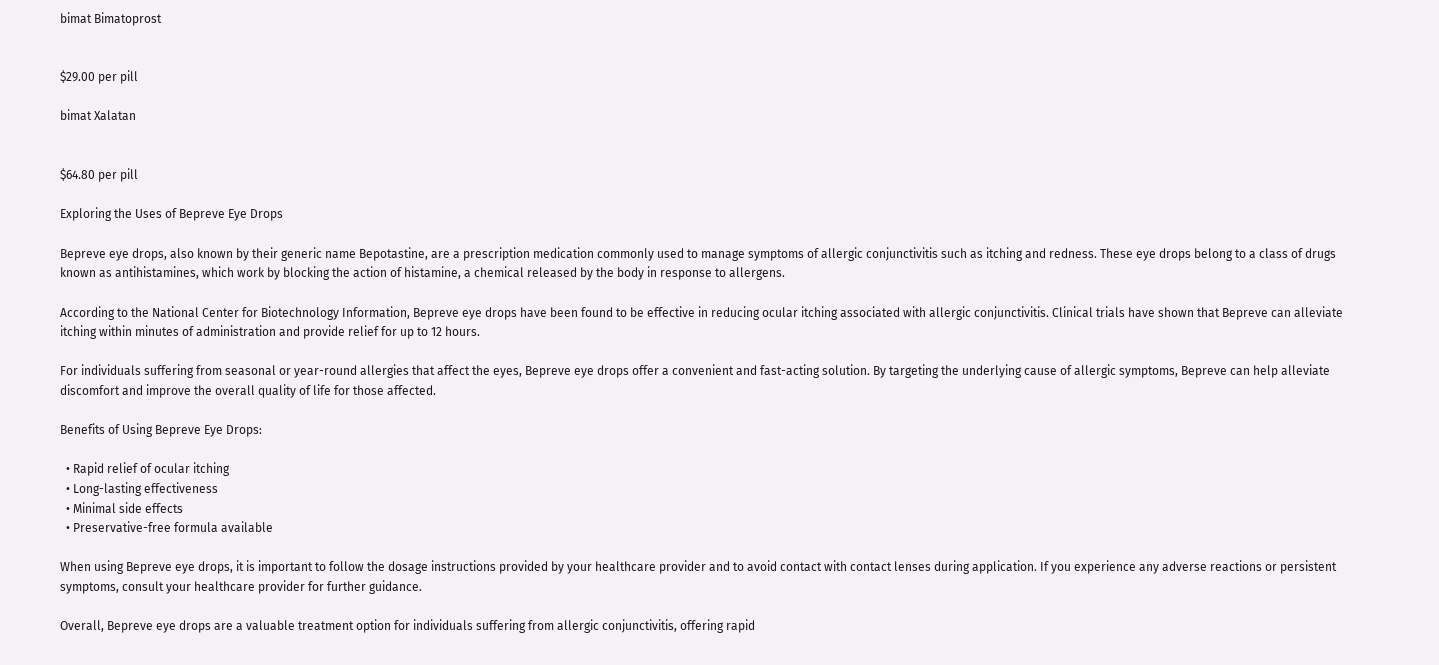bimat Bimatoprost


$29.00 per pill

bimat Xalatan


$64.80 per pill

Exploring the Uses of Bepreve Eye Drops

Bepreve eye drops, also known by their generic name Bepotastine, are a prescription medication commonly used to manage symptoms of allergic conjunctivitis such as itching and redness. These eye drops belong to a class of drugs known as antihistamines, which work by blocking the action of histamine, a chemical released by the body in response to allergens.

According to the National Center for Biotechnology Information, Bepreve eye drops have been found to be effective in reducing ocular itching associated with allergic conjunctivitis. Clinical trials have shown that Bepreve can alleviate itching within minutes of administration and provide relief for up to 12 hours.

For individuals suffering from seasonal or year-round allergies that affect the eyes, Bepreve eye drops offer a convenient and fast-acting solution. By targeting the underlying cause of allergic symptoms, Bepreve can help alleviate discomfort and improve the overall quality of life for those affected.

Benefits of Using Bepreve Eye Drops:

  • Rapid relief of ocular itching
  • Long-lasting effectiveness
  • Minimal side effects
  • Preservative-free formula available

When using Bepreve eye drops, it is important to follow the dosage instructions provided by your healthcare provider and to avoid contact with contact lenses during application. If you experience any adverse reactions or persistent symptoms, consult your healthcare provider for further guidance.

Overall, Bepreve eye drops are a valuable treatment option for individuals suffering from allergic conjunctivitis, offering rapid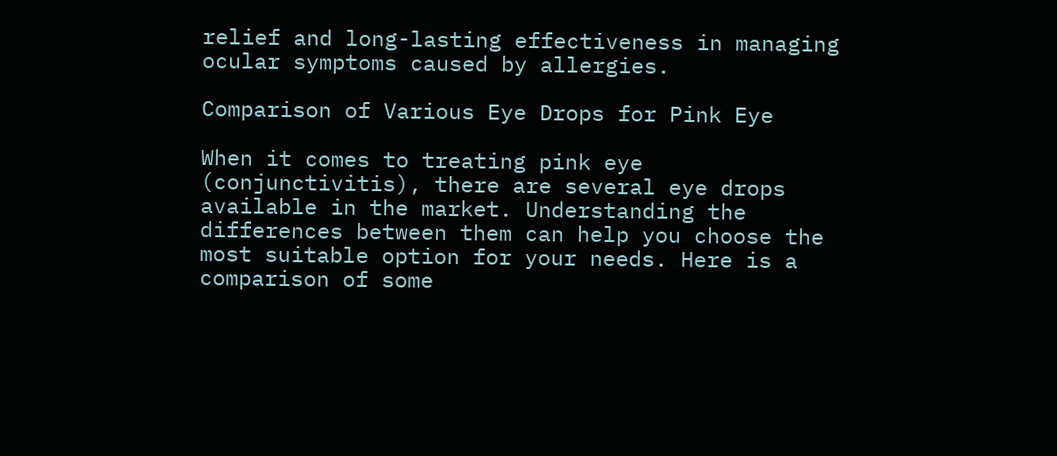relief and long-lasting effectiveness in managing ocular symptoms caused by allergies.

Comparison of Various Eye Drops for Pink Eye

When it comes to treating pink eye (conjunctivitis), there are several eye drops available in the market. Understanding the differences between them can help you choose the most suitable option for your needs. Here is a comparison of some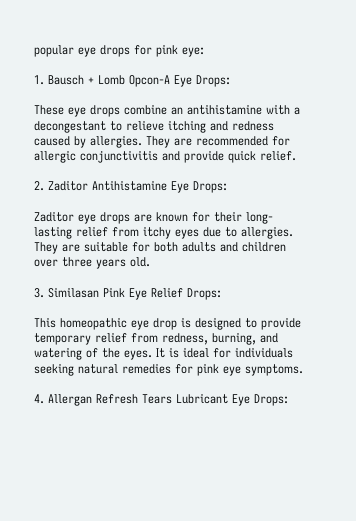popular eye drops for pink eye:

1. Bausch + Lomb Opcon-A Eye Drops:

These eye drops combine an antihistamine with a decongestant to relieve itching and redness caused by allergies. They are recommended for allergic conjunctivitis and provide quick relief.

2. Zaditor Antihistamine Eye Drops:

Zaditor eye drops are known for their long-lasting relief from itchy eyes due to allergies. They are suitable for both adults and children over three years old.

3. Similasan Pink Eye Relief Drops:

This homeopathic eye drop is designed to provide temporary relief from redness, burning, and watering of the eyes. It is ideal for individuals seeking natural remedies for pink eye symptoms.

4. Allergan Refresh Tears Lubricant Eye Drops: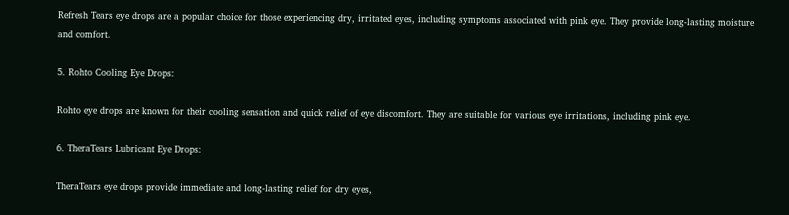Refresh Tears eye drops are a popular choice for those experiencing dry, irritated eyes, including symptoms associated with pink eye. They provide long-lasting moisture and comfort.

5. Rohto Cooling Eye Drops:

Rohto eye drops are known for their cooling sensation and quick relief of eye discomfort. They are suitable for various eye irritations, including pink eye.

6. TheraTears Lubricant Eye Drops:

TheraTears eye drops provide immediate and long-lasting relief for dry eyes,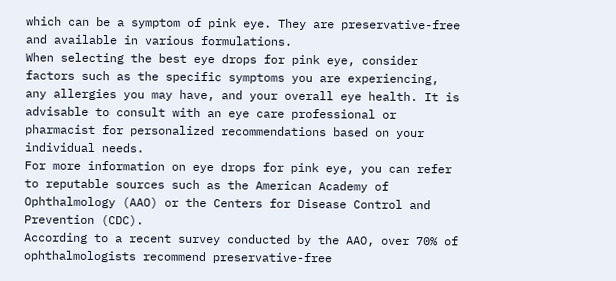which can be a symptom of pink eye. They are preservative-free and available in various formulations.
When selecting the best eye drops for pink eye, consider factors such as the specific symptoms you are experiencing, any allergies you may have, and your overall eye health. It is advisable to consult with an eye care professional or pharmacist for personalized recommendations based on your individual needs.
For more information on eye drops for pink eye, you can refer to reputable sources such as the American Academy of Ophthalmology (AAO) or the Centers for Disease Control and Prevention (CDC).
According to a recent survey conducted by the AAO, over 70% of ophthalmologists recommend preservative-free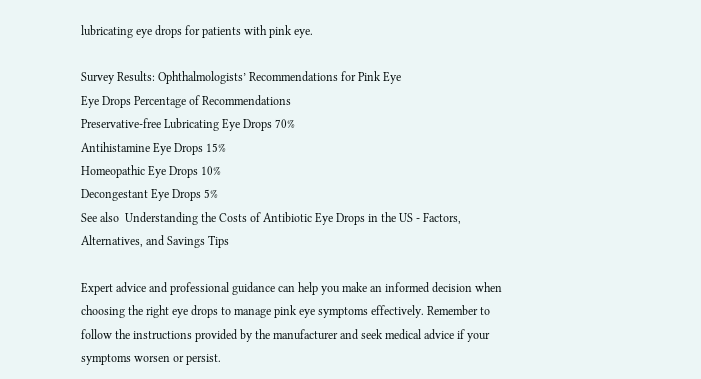lubricating eye drops for patients with pink eye.

Survey Results: Ophthalmologists’ Recommendations for Pink Eye
Eye Drops Percentage of Recommendations
Preservative-free Lubricating Eye Drops 70%
Antihistamine Eye Drops 15%
Homeopathic Eye Drops 10%
Decongestant Eye Drops 5%
See also  Understanding the Costs of Antibiotic Eye Drops in the US - Factors, Alternatives, and Savings Tips

Expert advice and professional guidance can help you make an informed decision when choosing the right eye drops to manage pink eye symptoms effectively. Remember to follow the instructions provided by the manufacturer and seek medical advice if your symptoms worsen or persist.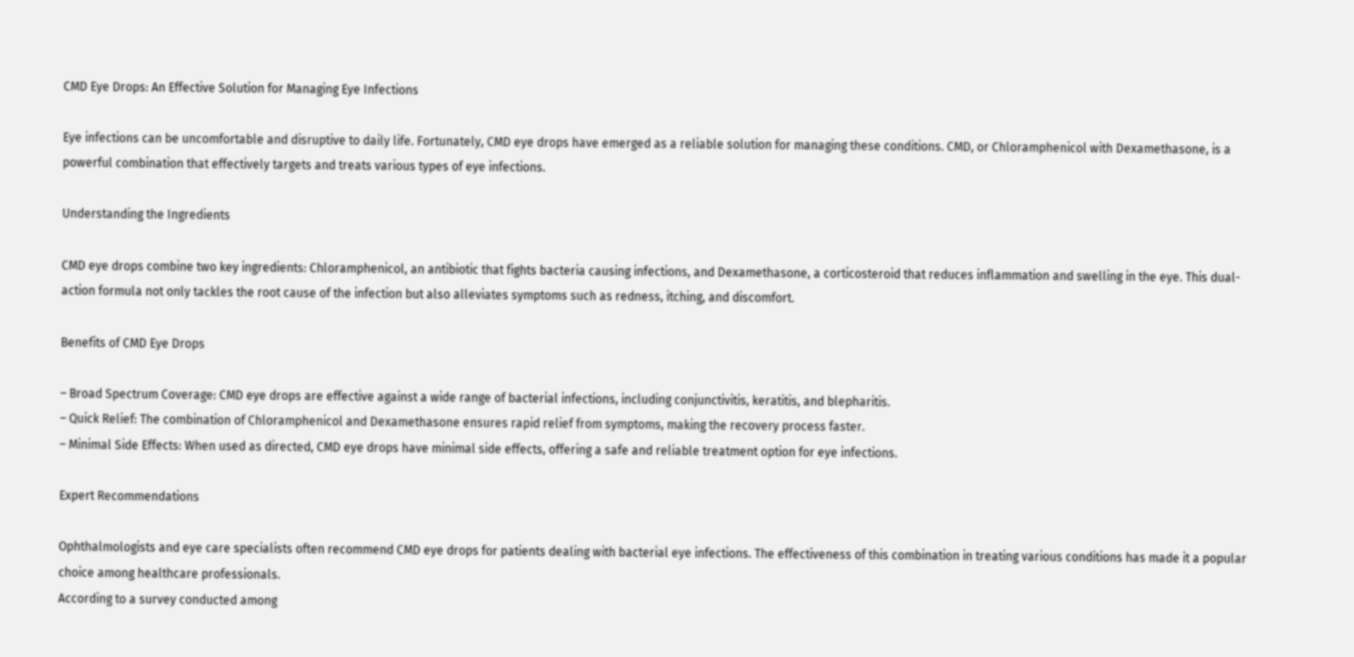CMD Eye Drops: An Effective Solution for Managing Eye Infections

Eye infections can be uncomfortable and disruptive to daily life. Fortunately, CMD eye drops have emerged as a reliable solution for managing these conditions. CMD, or Chloramphenicol with Dexamethasone, is a powerful combination that effectively targets and treats various types of eye infections.

Understanding the Ingredients

CMD eye drops combine two key ingredients: Chloramphenicol, an antibiotic that fights bacteria causing infections, and Dexamethasone, a corticosteroid that reduces inflammation and swelling in the eye. This dual-action formula not only tackles the root cause of the infection but also alleviates symptoms such as redness, itching, and discomfort.

Benefits of CMD Eye Drops

– Broad Spectrum Coverage: CMD eye drops are effective against a wide range of bacterial infections, including conjunctivitis, keratitis, and blepharitis.
– Quick Relief: The combination of Chloramphenicol and Dexamethasone ensures rapid relief from symptoms, making the recovery process faster.
– Minimal Side Effects: When used as directed, CMD eye drops have minimal side effects, offering a safe and reliable treatment option for eye infections.

Expert Recommendations

Ophthalmologists and eye care specialists often recommend CMD eye drops for patients dealing with bacterial eye infections. The effectiveness of this combination in treating various conditions has made it a popular choice among healthcare professionals.
According to a survey conducted among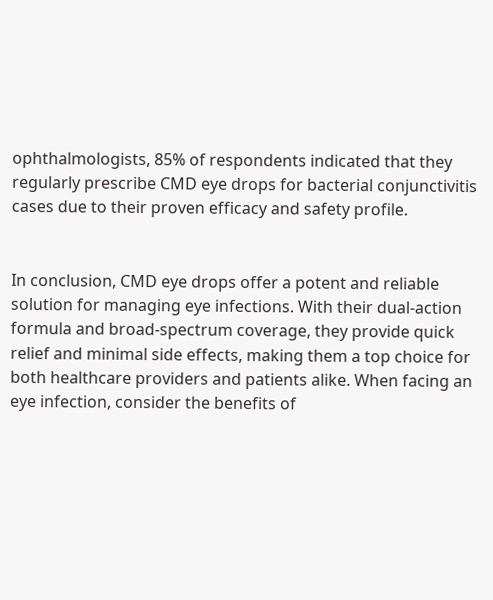ophthalmologists, 85% of respondents indicated that they regularly prescribe CMD eye drops for bacterial conjunctivitis cases due to their proven efficacy and safety profile.


In conclusion, CMD eye drops offer a potent and reliable solution for managing eye infections. With their dual-action formula and broad-spectrum coverage, they provide quick relief and minimal side effects, making them a top choice for both healthcare providers and patients alike. When facing an eye infection, consider the benefits of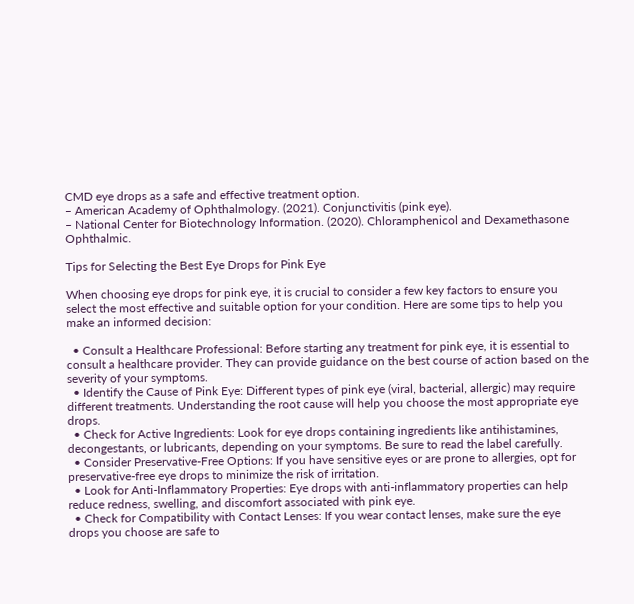CMD eye drops as a safe and effective treatment option.
– American Academy of Ophthalmology. (2021). Conjunctivitis (pink eye).
– National Center for Biotechnology Information. (2020). Chloramphenicol and Dexamethasone Ophthalmic.

Tips for Selecting the Best Eye Drops for Pink Eye

When choosing eye drops for pink eye, it is crucial to consider a few key factors to ensure you select the most effective and suitable option for your condition. Here are some tips to help you make an informed decision:

  • Consult a Healthcare Professional: Before starting any treatment for pink eye, it is essential to consult a healthcare provider. They can provide guidance on the best course of action based on the severity of your symptoms.
  • Identify the Cause of Pink Eye: Different types of pink eye (viral, bacterial, allergic) may require different treatments. Understanding the root cause will help you choose the most appropriate eye drops.
  • Check for Active Ingredients: Look for eye drops containing ingredients like antihistamines, decongestants, or lubricants, depending on your symptoms. Be sure to read the label carefully.
  • Consider Preservative-Free Options: If you have sensitive eyes or are prone to allergies, opt for preservative-free eye drops to minimize the risk of irritation.
  • Look for Anti-Inflammatory Properties: Eye drops with anti-inflammatory properties can help reduce redness, swelling, and discomfort associated with pink eye.
  • Check for Compatibility with Contact Lenses: If you wear contact lenses, make sure the eye drops you choose are safe to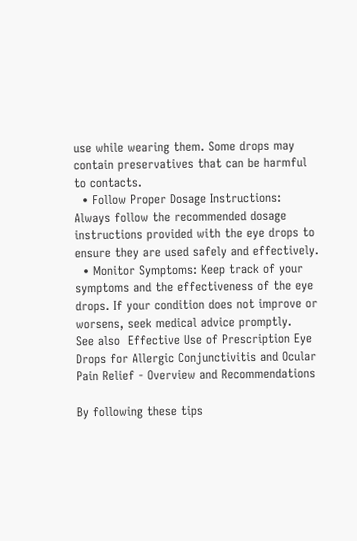use while wearing them. Some drops may contain preservatives that can be harmful to contacts.
  • Follow Proper Dosage Instructions: Always follow the recommended dosage instructions provided with the eye drops to ensure they are used safely and effectively.
  • Monitor Symptoms: Keep track of your symptoms and the effectiveness of the eye drops. If your condition does not improve or worsens, seek medical advice promptly.
See also  Effective Use of Prescription Eye Drops for Allergic Conjunctivitis and Ocular Pain Relief - Overview and Recommendations

By following these tips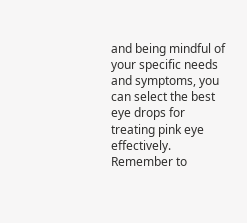and being mindful of your specific needs and symptoms, you can select the best eye drops for treating pink eye effectively. Remember to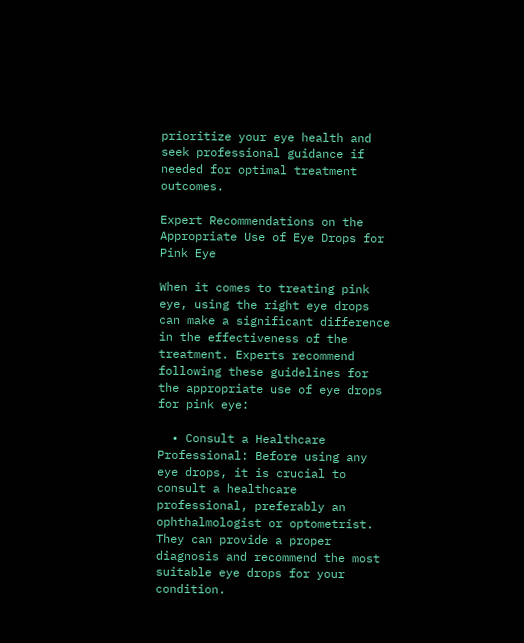prioritize your eye health and seek professional guidance if needed for optimal treatment outcomes.

Expert Recommendations on the Appropriate Use of Eye Drops for Pink Eye

When it comes to treating pink eye, using the right eye drops can make a significant difference in the effectiveness of the treatment. Experts recommend following these guidelines for the appropriate use of eye drops for pink eye:

  • Consult a Healthcare Professional: Before using any eye drops, it is crucial to consult a healthcare professional, preferably an ophthalmologist or optometrist. They can provide a proper diagnosis and recommend the most suitable eye drops for your condition.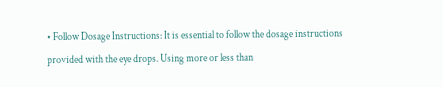• Follow Dosage Instructions: It is essential to follow the dosage instructions provided with the eye drops. Using more or less than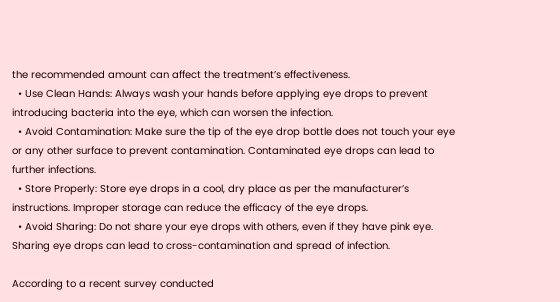the recommended amount can affect the treatment’s effectiveness.
  • Use Clean Hands: Always wash your hands before applying eye drops to prevent introducing bacteria into the eye, which can worsen the infection.
  • Avoid Contamination: Make sure the tip of the eye drop bottle does not touch your eye or any other surface to prevent contamination. Contaminated eye drops can lead to further infections.
  • Store Properly: Store eye drops in a cool, dry place as per the manufacturer’s instructions. Improper storage can reduce the efficacy of the eye drops.
  • Avoid Sharing: Do not share your eye drops with others, even if they have pink eye. Sharing eye drops can lead to cross-contamination and spread of infection.

According to a recent survey conducted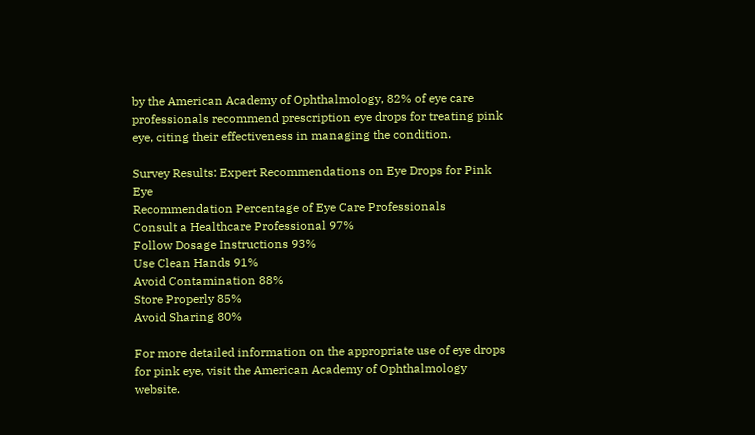by the American Academy of Ophthalmology, 82% of eye care professionals recommend prescription eye drops for treating pink eye, citing their effectiveness in managing the condition.

Survey Results: Expert Recommendations on Eye Drops for Pink Eye
Recommendation Percentage of Eye Care Professionals
Consult a Healthcare Professional 97%
Follow Dosage Instructions 93%
Use Clean Hands 91%
Avoid Contamination 88%
Store Properly 85%
Avoid Sharing 80%

For more detailed information on the appropriate use of eye drops for pink eye, visit the American Academy of Ophthalmology website.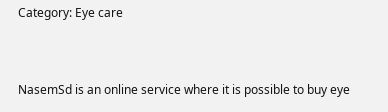Category: Eye care


NasemSd is an online service where it is possible to buy eye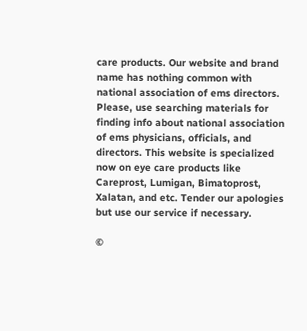care products. Our website and brand name has nothing common with national association of ems directors. Please, use searching materials for finding info about national association of ems physicians, officials, and directors. This website is specialized now on eye care products like Careprost, Lumigan, Bimatoprost, Xalatan, and etc. Tender our apologies but use our service if necessary.

©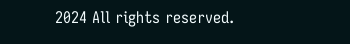2024 All rights reserved.